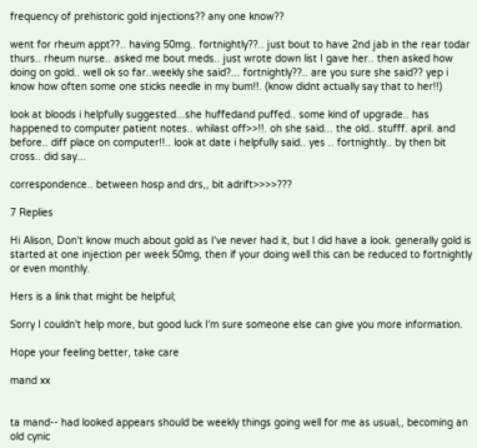frequency of prehistoric gold injections?? any one know??

went for rheum appt??.. having 50mg.. fortnightly??.. just bout to have 2nd jab in the rear todar thurs.. rheum nurse.. asked me bout meds.. just wrote down list I gave her.. then asked how doing on gold.. well ok so far..weekly she said?... fortnightly??.. are you sure she said?? yep i know how often some one sticks needle in my bum!!. (know didnt actually say that to her!!)

look at bloods i helpfully suggested...she huffedand puffed.. some kind of upgrade.. has happened to computer patient notes.. whilast off>>!!. oh she said... the old.. stufff. april. and before.. diff place on computer!!.. look at date i helpfully said.. yes .. fortnightly.. by then bit cross.. did say...

correspondence.. between hosp and drs,, bit adrift>>>>???

7 Replies

Hi Alison, Don't know much about gold as I've never had it, but I did have a look. generally gold is started at one injection per week 50mg, then if your doing well this can be reduced to fortnightly or even monthly.

Hers is a link that might be helpful;

Sorry I couldn't help more, but good luck I'm sure someone else can give you more information.

Hope your feeling better, take care

mand xx


ta mand-- had looked appears should be weekly things going well for me as usual,, becoming an old cynic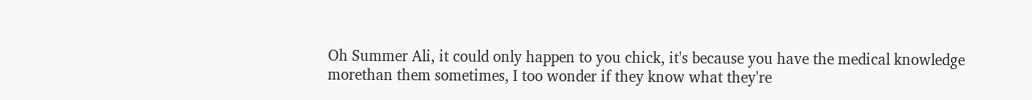Oh Summer Ali, it could only happen to you chick, it's because you have the medical knowledge morethan them sometimes, I too wonder if they know what they're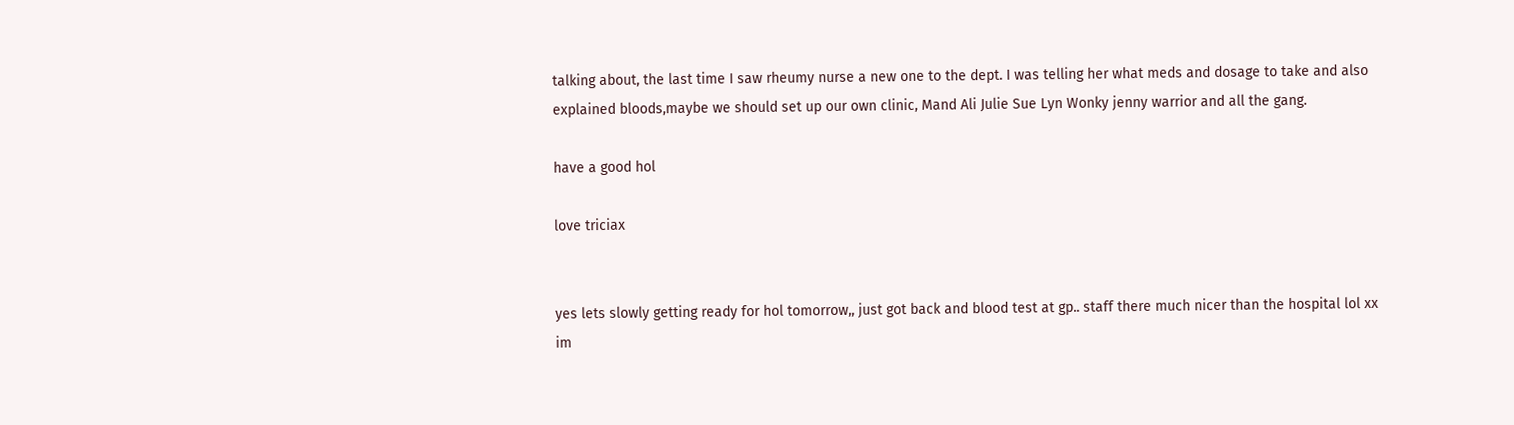talking about, the last time I saw rheumy nurse a new one to the dept. I was telling her what meds and dosage to take and also explained bloods,maybe we should set up our own clinic, Mand Ali Julie Sue Lyn Wonky jenny warrior and all the gang.

have a good hol

love triciax


yes lets slowly getting ready for hol tomorrow,, just got back and blood test at gp.. staff there much nicer than the hospital lol xx im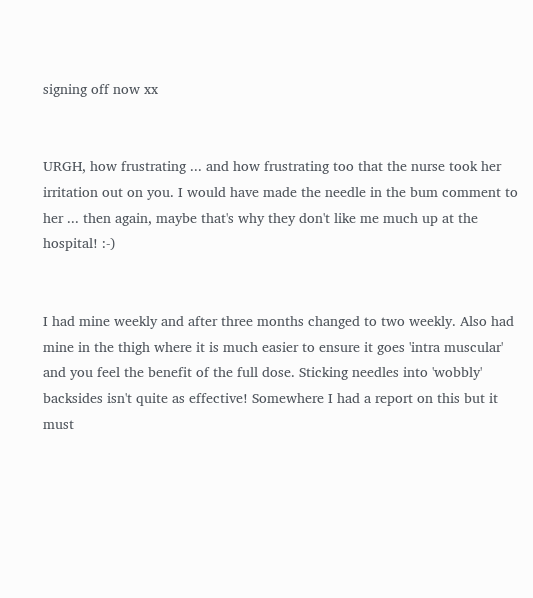signing off now xx


URGH, how frustrating ... and how frustrating too that the nurse took her irritation out on you. I would have made the needle in the bum comment to her ... then again, maybe that's why they don't like me much up at the hospital! :-)


I had mine weekly and after three months changed to two weekly. Also had mine in the thigh where it is much easier to ensure it goes 'intra muscular' and you feel the benefit of the full dose. Sticking needles into 'wobbly' backsides isn't quite as effective! Somewhere I had a report on this but it must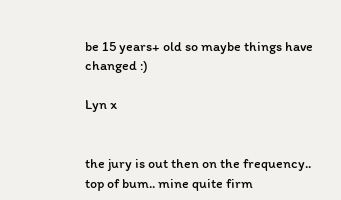be 15 years+ old so maybe things have changed :)

Lyn x


the jury is out then on the frequency.. top of bum.. mine quite firm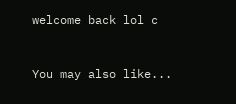welcome back lol c


You may also like...